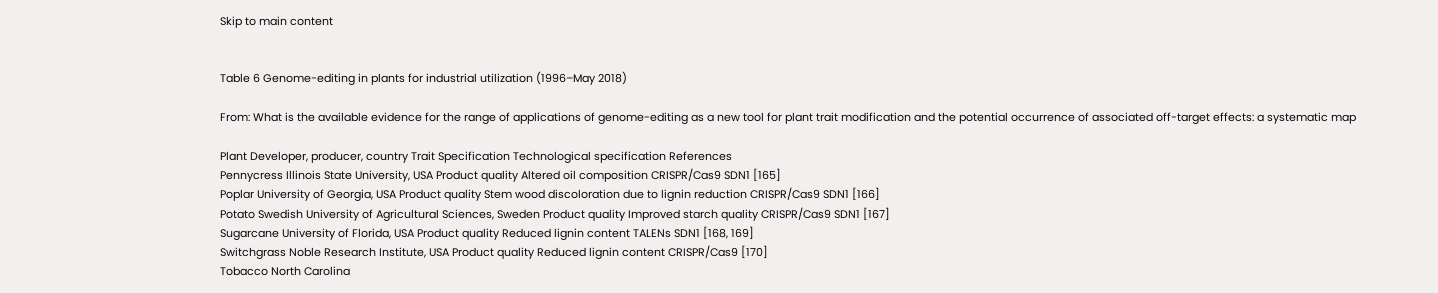Skip to main content


Table 6 Genome-editing in plants for industrial utilization (1996–May 2018)

From: What is the available evidence for the range of applications of genome-editing as a new tool for plant trait modification and the potential occurrence of associated off-target effects: a systematic map

Plant Developer, producer, country Trait Specification Technological specification References
Pennycress Illinois State University, USA Product quality Altered oil composition CRISPR/Cas9 SDN1 [165]
Poplar University of Georgia, USA Product quality Stem wood discoloration due to lignin reduction CRISPR/Cas9 SDN1 [166]
Potato Swedish University of Agricultural Sciences, Sweden Product quality Improved starch quality CRISPR/Cas9 SDN1 [167]
Sugarcane University of Florida, USA Product quality Reduced lignin content TALENs SDN1 [168, 169]
Switchgrass Noble Research Institute, USA Product quality Reduced lignin content CRISPR/Cas9 [170]
Tobacco North Carolina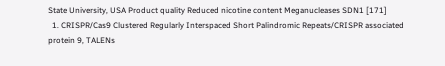State University, USA Product quality Reduced nicotine content Meganucleases SDN1 [171]
  1. CRISPR/Cas9 Clustered Regularly Interspaced Short Palindromic Repeats/CRISPR associated protein 9, TALENs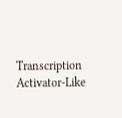Transcription Activator-Like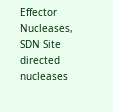Effector Nucleases, SDN Site directed nucleases